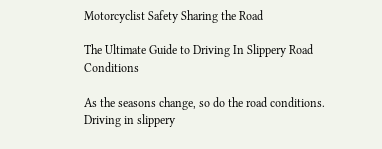Motorcyclist Safety Sharing the Road

The Ultimate Guide to Driving In Slippery Road Conditions

As the seasons change, so do the road conditions. Driving in slippery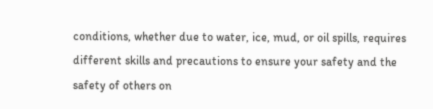conditions, whether due to water, ice, mud, or oil spills, requires different skills and precautions to ensure your safety and the safety of others on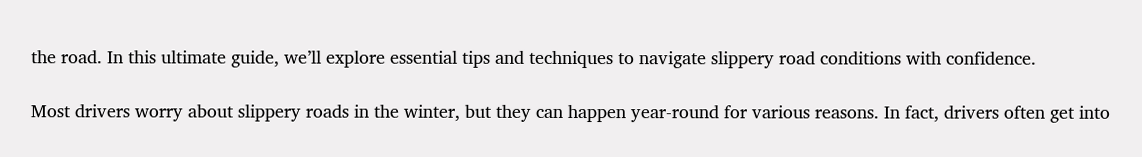the road. In this ultimate guide, we’ll explore essential tips and techniques to navigate slippery road conditions with confidence.

Most drivers worry about slippery roads in the winter, but they can happen year-round for various reasons. In fact, drivers often get into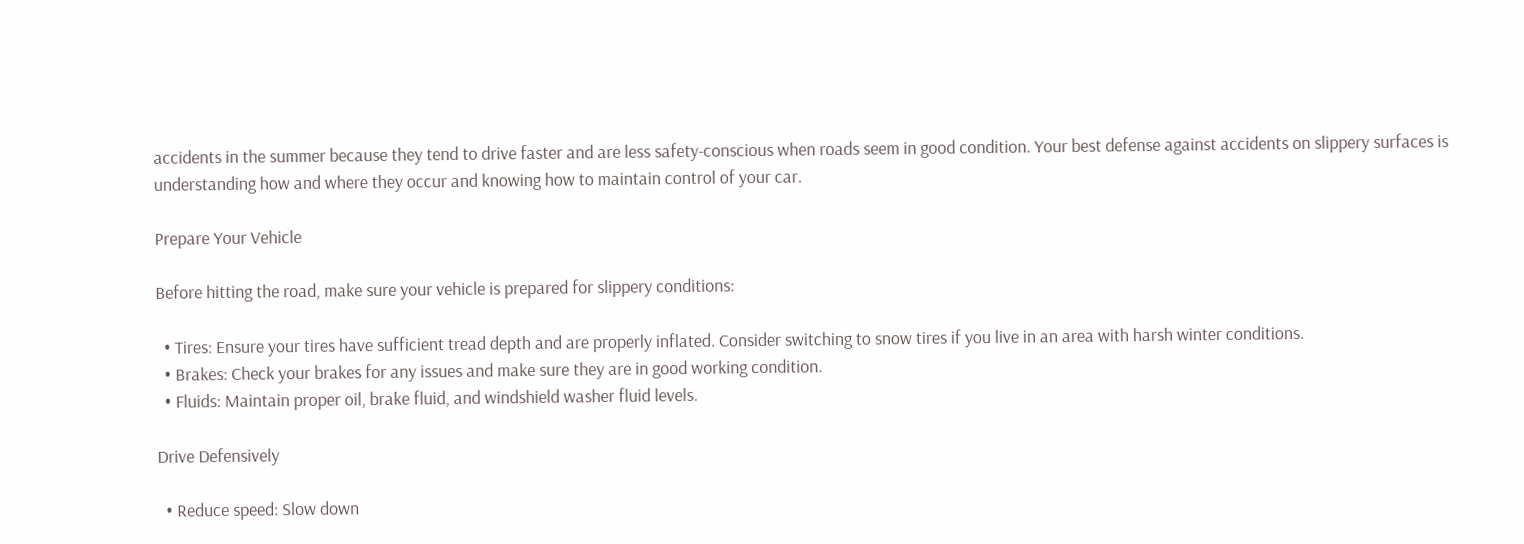accidents in the summer because they tend to drive faster and are less safety-conscious when roads seem in good condition. Your best defense against accidents on slippery surfaces is understanding how and where they occur and knowing how to maintain control of your car.

Prepare Your Vehicle

Before hitting the road, make sure your vehicle is prepared for slippery conditions:

  • Tires: Ensure your tires have sufficient tread depth and are properly inflated. Consider switching to snow tires if you live in an area with harsh winter conditions.
  • Brakes: Check your brakes for any issues and make sure they are in good working condition.
  • Fluids: Maintain proper oil, brake fluid, and windshield washer fluid levels.

Drive Defensively

  • Reduce speed: Slow down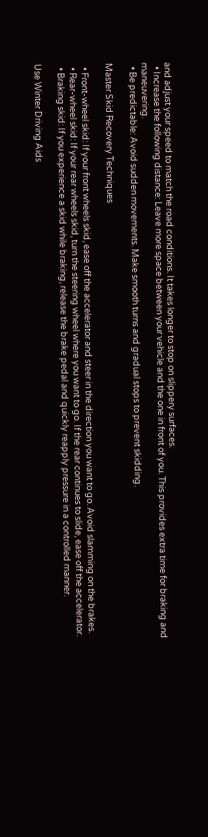and adjust your speed to match the road conditions. It takes longer to stop on slippery surfaces.
  • Increase the following distance: Leave more space between your vehicle and the one in front of you. This provides extra time for braking and maneuvering.
  • Be predictable: Avoid sudden movements. Make smooth turns and gradual stops to prevent skidding.

Master Skid Recovery Techniques

  • Front-wheel skid: If your front wheels skid, ease off the accelerator and steer in the direction you want to go. Avoid slamming on the brakes.
  • Rear-wheel skid: If your rear wheels skid, turn the steering wheel where you want to go. If the rear continues to slide, ease off the accelerator.
  • Braking skid: If you experience a skid while braking, release the brake pedal and quickly reapply pressure in a controlled manner.

Use Winter Driving Aids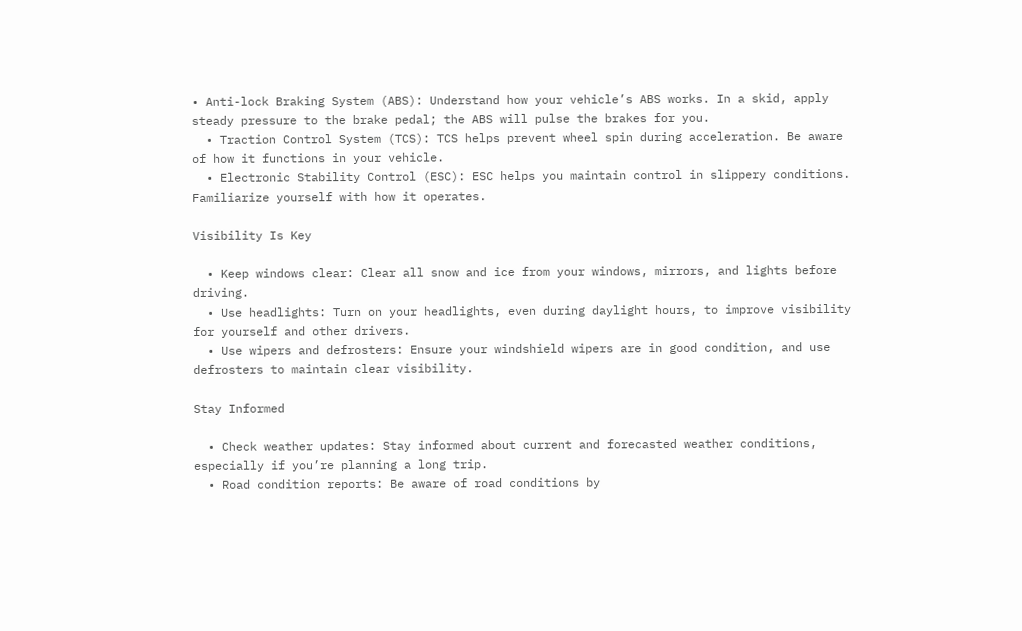• Anti-lock Braking System (ABS): Understand how your vehicle’s ABS works. In a skid, apply steady pressure to the brake pedal; the ABS will pulse the brakes for you.
  • Traction Control System (TCS): TCS helps prevent wheel spin during acceleration. Be aware of how it functions in your vehicle.
  • Electronic Stability Control (ESC): ESC helps you maintain control in slippery conditions. Familiarize yourself with how it operates.

Visibility Is Key

  • Keep windows clear: Clear all snow and ice from your windows, mirrors, and lights before driving.
  • Use headlights: Turn on your headlights, even during daylight hours, to improve visibility for yourself and other drivers.
  • Use wipers and defrosters: Ensure your windshield wipers are in good condition, and use defrosters to maintain clear visibility.

Stay Informed

  • Check weather updates: Stay informed about current and forecasted weather conditions, especially if you’re planning a long trip.
  • Road condition reports: Be aware of road conditions by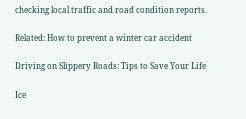checking local traffic and road condition reports.

Related: How to prevent a winter car accident

Driving on Slippery Roads: Tips to Save Your Life

Ice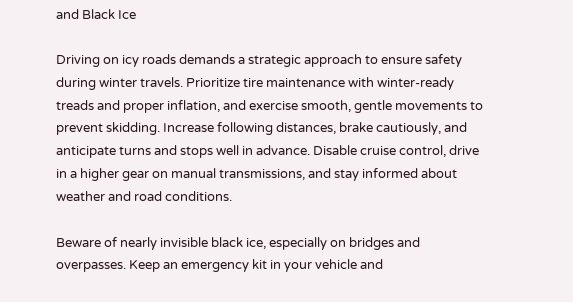and Black Ice

Driving on icy roads demands a strategic approach to ensure safety during winter travels. Prioritize tire maintenance with winter-ready treads and proper inflation, and exercise smooth, gentle movements to prevent skidding. Increase following distances, brake cautiously, and anticipate turns and stops well in advance. Disable cruise control, drive in a higher gear on manual transmissions, and stay informed about weather and road conditions.

Beware of nearly invisible black ice, especially on bridges and overpasses. Keep an emergency kit in your vehicle and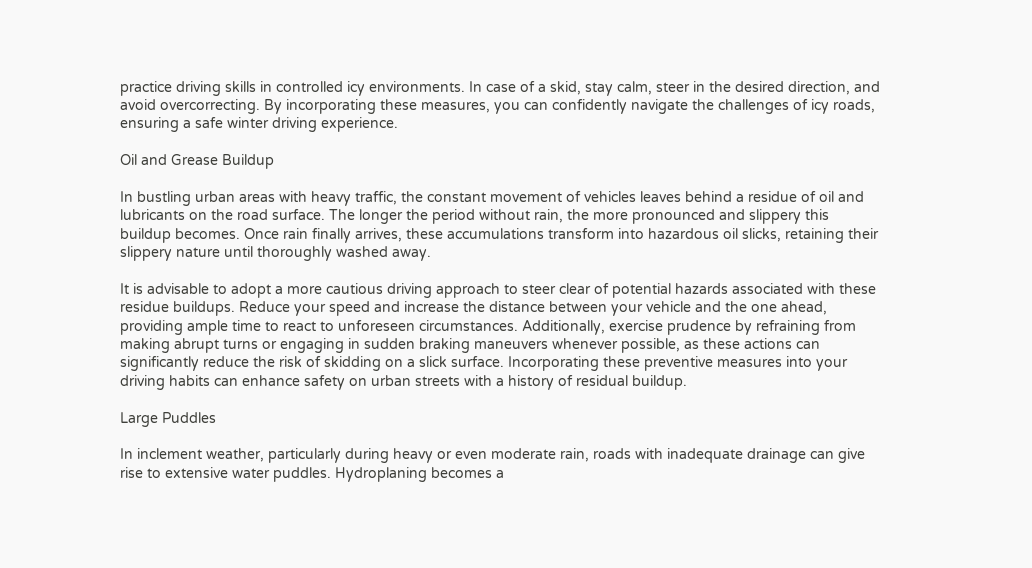practice driving skills in controlled icy environments. In case of a skid, stay calm, steer in the desired direction, and avoid overcorrecting. By incorporating these measures, you can confidently navigate the challenges of icy roads, ensuring a safe winter driving experience.

Oil and Grease Buildup

In bustling urban areas with heavy traffic, the constant movement of vehicles leaves behind a residue of oil and lubricants on the road surface. The longer the period without rain, the more pronounced and slippery this buildup becomes. Once rain finally arrives, these accumulations transform into hazardous oil slicks, retaining their slippery nature until thoroughly washed away.

It is advisable to adopt a more cautious driving approach to steer clear of potential hazards associated with these residue buildups. Reduce your speed and increase the distance between your vehicle and the one ahead, providing ample time to react to unforeseen circumstances. Additionally, exercise prudence by refraining from making abrupt turns or engaging in sudden braking maneuvers whenever possible, as these actions can significantly reduce the risk of skidding on a slick surface. Incorporating these preventive measures into your driving habits can enhance safety on urban streets with a history of residual buildup.

Large Puddles

In inclement weather, particularly during heavy or even moderate rain, roads with inadequate drainage can give rise to extensive water puddles. Hydroplaning becomes a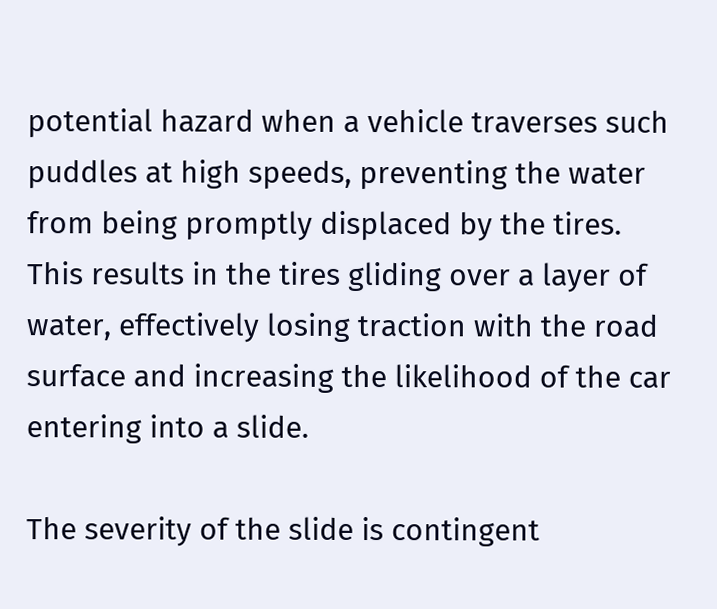potential hazard when a vehicle traverses such puddles at high speeds, preventing the water from being promptly displaced by the tires. This results in the tires gliding over a layer of water, effectively losing traction with the road surface and increasing the likelihood of the car entering into a slide.

The severity of the slide is contingent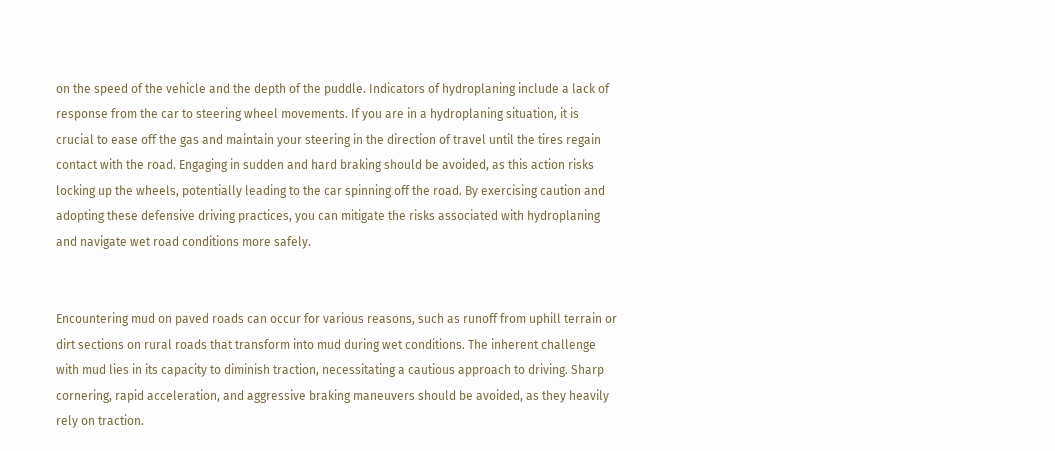on the speed of the vehicle and the depth of the puddle. Indicators of hydroplaning include a lack of response from the car to steering wheel movements. If you are in a hydroplaning situation, it is crucial to ease off the gas and maintain your steering in the direction of travel until the tires regain contact with the road. Engaging in sudden and hard braking should be avoided, as this action risks locking up the wheels, potentially leading to the car spinning off the road. By exercising caution and adopting these defensive driving practices, you can mitigate the risks associated with hydroplaning and navigate wet road conditions more safely.


Encountering mud on paved roads can occur for various reasons, such as runoff from uphill terrain or dirt sections on rural roads that transform into mud during wet conditions. The inherent challenge with mud lies in its capacity to diminish traction, necessitating a cautious approach to driving. Sharp cornering, rapid acceleration, and aggressive braking maneuvers should be avoided, as they heavily rely on traction.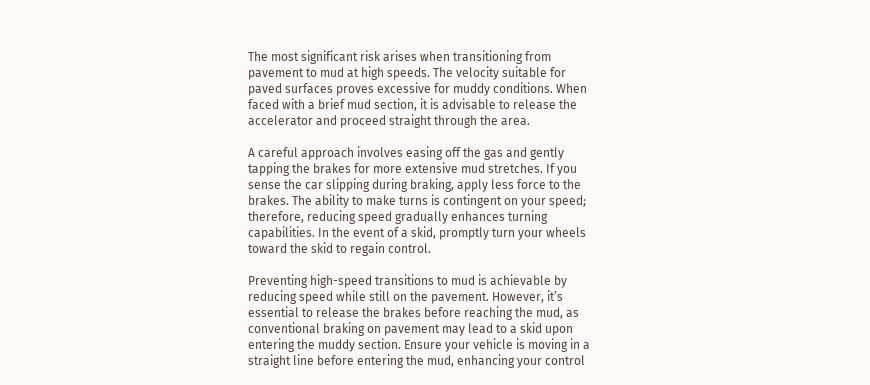The most significant risk arises when transitioning from pavement to mud at high speeds. The velocity suitable for paved surfaces proves excessive for muddy conditions. When faced with a brief mud section, it is advisable to release the accelerator and proceed straight through the area.

A careful approach involves easing off the gas and gently tapping the brakes for more extensive mud stretches. If you sense the car slipping during braking, apply less force to the brakes. The ability to make turns is contingent on your speed; therefore, reducing speed gradually enhances turning capabilities. In the event of a skid, promptly turn your wheels toward the skid to regain control.

Preventing high-speed transitions to mud is achievable by reducing speed while still on the pavement. However, it’s essential to release the brakes before reaching the mud, as conventional braking on pavement may lead to a skid upon entering the muddy section. Ensure your vehicle is moving in a straight line before entering the mud, enhancing your control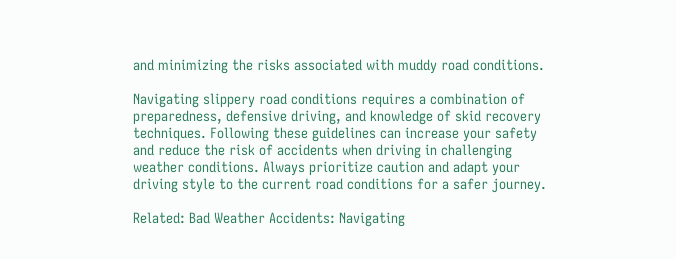and minimizing the risks associated with muddy road conditions.

Navigating slippery road conditions requires a combination of preparedness, defensive driving, and knowledge of skid recovery techniques. Following these guidelines can increase your safety and reduce the risk of accidents when driving in challenging weather conditions. Always prioritize caution and adapt your driving style to the current road conditions for a safer journey.

Related: Bad Weather Accidents: Navigating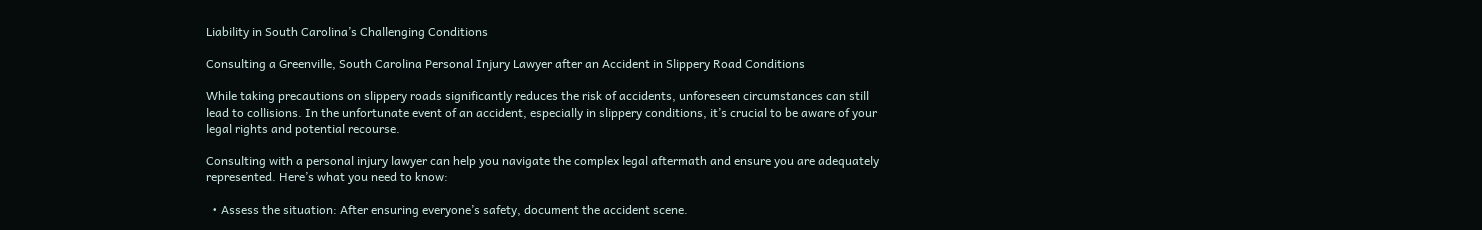Liability in South Carolina’s Challenging Conditions

Consulting a Greenville, South Carolina Personal Injury Lawyer after an Accident in Slippery Road Conditions

While taking precautions on slippery roads significantly reduces the risk of accidents, unforeseen circumstances can still lead to collisions. In the unfortunate event of an accident, especially in slippery conditions, it’s crucial to be aware of your legal rights and potential recourse.

Consulting with a personal injury lawyer can help you navigate the complex legal aftermath and ensure you are adequately represented. Here’s what you need to know:

  • Assess the situation: After ensuring everyone’s safety, document the accident scene.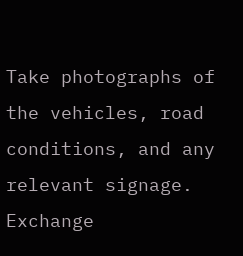Take photographs of the vehicles, road conditions, and any relevant signage. Exchange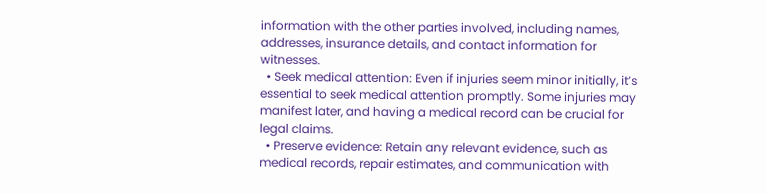information with the other parties involved, including names, addresses, insurance details, and contact information for witnesses.
  • Seek medical attention: Even if injuries seem minor initially, it’s essential to seek medical attention promptly. Some injuries may manifest later, and having a medical record can be crucial for legal claims.
  • Preserve evidence: Retain any relevant evidence, such as medical records, repair estimates, and communication with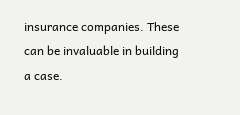insurance companies. These can be invaluable in building a case.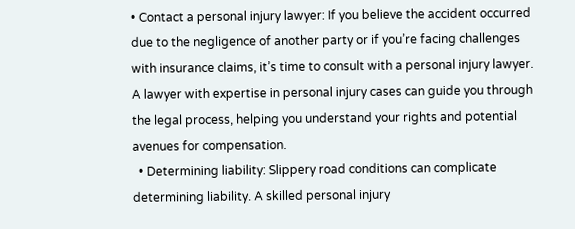• Contact a personal injury lawyer: If you believe the accident occurred due to the negligence of another party or if you’re facing challenges with insurance claims, it’s time to consult with a personal injury lawyer. A lawyer with expertise in personal injury cases can guide you through the legal process, helping you understand your rights and potential avenues for compensation.
  • Determining liability: Slippery road conditions can complicate determining liability. A skilled personal injury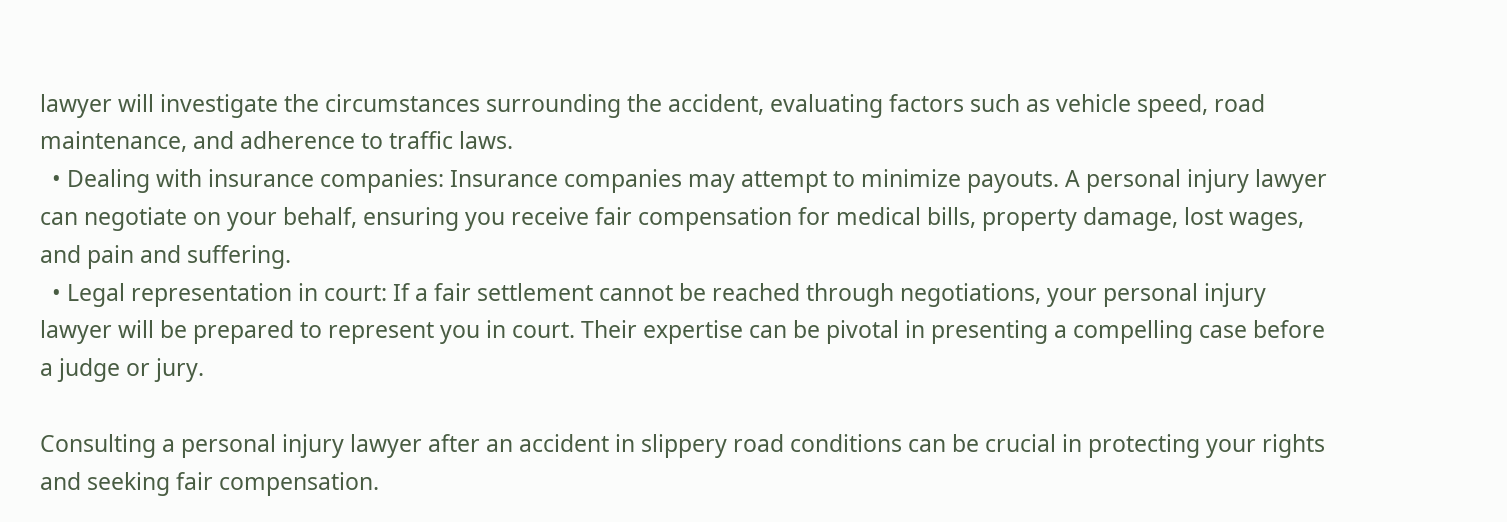lawyer will investigate the circumstances surrounding the accident, evaluating factors such as vehicle speed, road maintenance, and adherence to traffic laws.
  • Dealing with insurance companies: Insurance companies may attempt to minimize payouts. A personal injury lawyer can negotiate on your behalf, ensuring you receive fair compensation for medical bills, property damage, lost wages, and pain and suffering.
  • Legal representation in court: If a fair settlement cannot be reached through negotiations, your personal injury lawyer will be prepared to represent you in court. Their expertise can be pivotal in presenting a compelling case before a judge or jury.

Consulting a personal injury lawyer after an accident in slippery road conditions can be crucial in protecting your rights and seeking fair compensation.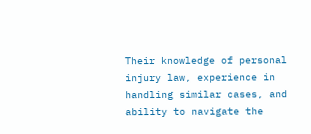Their knowledge of personal injury law, experience in handling similar cases, and ability to navigate the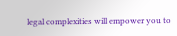legal complexities will empower you to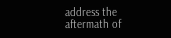address the aftermath of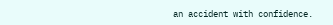an accident with confidence.